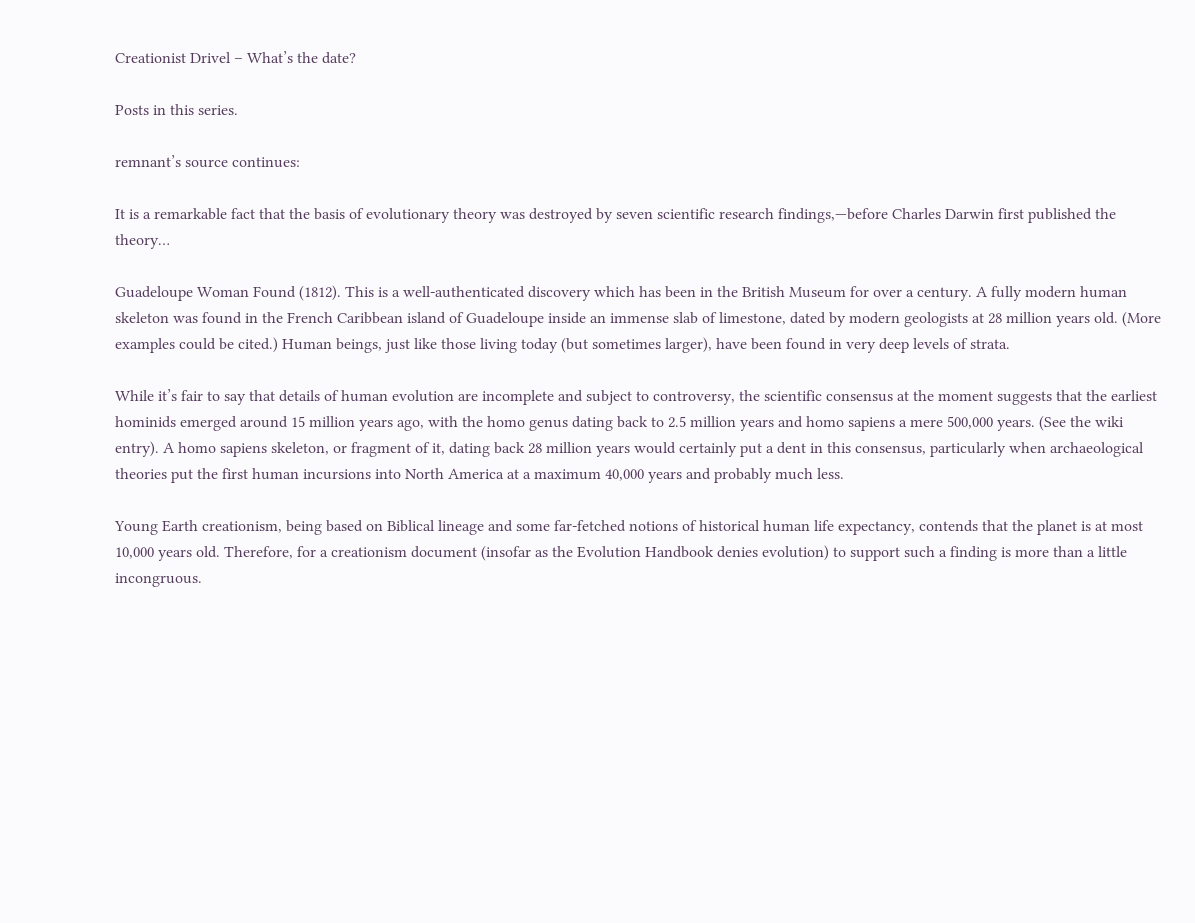Creationist Drivel – What’s the date?

Posts in this series.

remnant’s source continues:

It is a remarkable fact that the basis of evolutionary theory was destroyed by seven scientific research findings,—before Charles Darwin first published the theory…

Guadeloupe Woman Found (1812). This is a well-authenticated discovery which has been in the British Museum for over a century. A fully modern human skeleton was found in the French Caribbean island of Guadeloupe inside an immense slab of limestone, dated by modern geologists at 28 million years old. (More examples could be cited.) Human beings, just like those living today (but sometimes larger), have been found in very deep levels of strata.

While it’s fair to say that details of human evolution are incomplete and subject to controversy, the scientific consensus at the moment suggests that the earliest hominids emerged around 15 million years ago, with the homo genus dating back to 2.5 million years and homo sapiens a mere 500,000 years. (See the wiki entry). A homo sapiens skeleton, or fragment of it, dating back 28 million years would certainly put a dent in this consensus, particularly when archaeological theories put the first human incursions into North America at a maximum 40,000 years and probably much less.

Young Earth creationism, being based on Biblical lineage and some far-fetched notions of historical human life expectancy, contends that the planet is at most 10,000 years old. Therefore, for a creationism document (insofar as the Evolution Handbook denies evolution) to support such a finding is more than a little incongruous.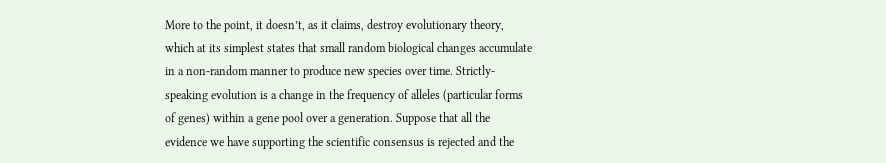More to the point, it doesn’t, as it claims, destroy evolutionary theory, which at its simplest states that small random biological changes accumulate in a non-random manner to produce new species over time. Strictly-speaking evolution is a change in the frequency of alleles (particular forms of genes) within a gene pool over a generation. Suppose that all the evidence we have supporting the scientific consensus is rejected and the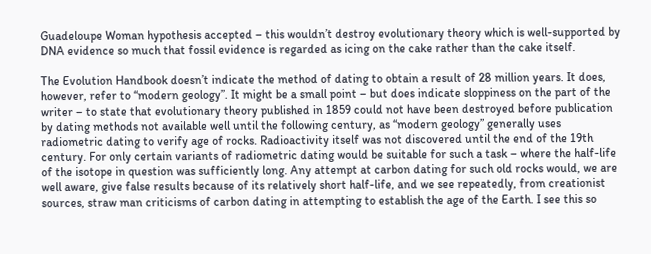Guadeloupe Woman hypothesis accepted – this wouldn’t destroy evolutionary theory which is well-supported by DNA evidence so much that fossil evidence is regarded as icing on the cake rather than the cake itself.

The Evolution Handbook doesn’t indicate the method of dating to obtain a result of 28 million years. It does, however, refer to “modern geology”. It might be a small point – but does indicate sloppiness on the part of the writer – to state that evolutionary theory published in 1859 could not have been destroyed before publication by dating methods not available well until the following century, as “modern geology” generally uses radiometric dating to verify age of rocks. Radioactivity itself was not discovered until the end of the 19th century. For only certain variants of radiometric dating would be suitable for such a task – where the half-life of the isotope in question was sufficiently long. Any attempt at carbon dating for such old rocks would, we are well aware, give false results because of its relatively short half-life, and we see repeatedly, from creationist sources, straw man criticisms of carbon dating in attempting to establish the age of the Earth. I see this so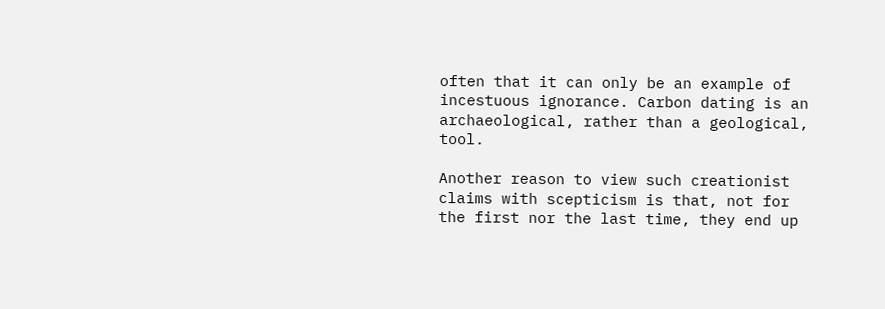often that it can only be an example of incestuous ignorance. Carbon dating is an archaeological, rather than a geological, tool.

Another reason to view such creationist claims with scepticism is that, not for the first nor the last time, they end up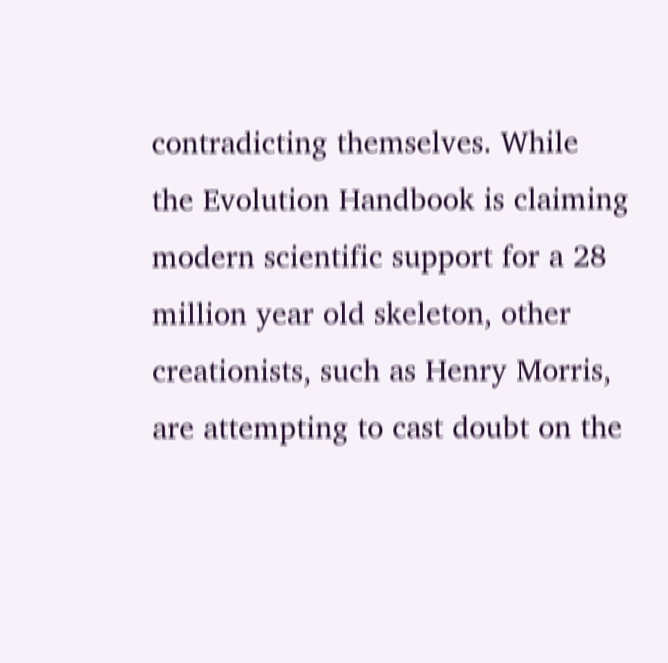contradicting themselves. While the Evolution Handbook is claiming modern scientific support for a 28 million year old skeleton, other creationists, such as Henry Morris, are attempting to cast doubt on the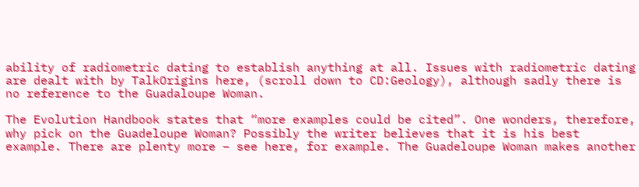ability of radiometric dating to establish anything at all. Issues with radiometric dating are dealt with by TalkOrigins here, (scroll down to CD:Geology), although sadly there is no reference to the Guadaloupe Woman.

The Evolution Handbook states that “more examples could be cited”. One wonders, therefore, why pick on the Guadeloupe Woman? Possibly the writer believes that it is his best example. There are plenty more – see here, for example. The Guadeloupe Woman makes another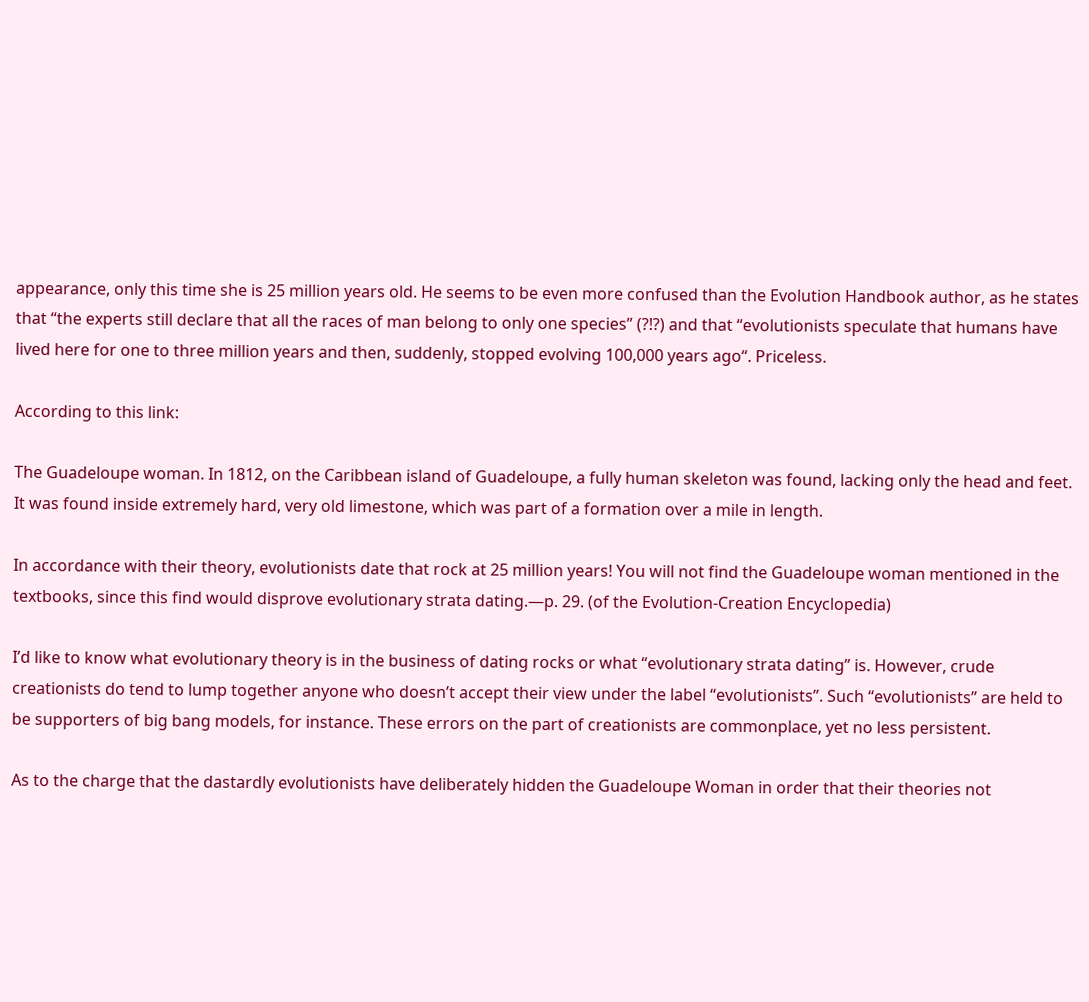appearance, only this time she is 25 million years old. He seems to be even more confused than the Evolution Handbook author, as he states that “the experts still declare that all the races of man belong to only one species” (?!?) and that “evolutionists speculate that humans have lived here for one to three million years and then, suddenly, stopped evolving 100,000 years ago“. Priceless.

According to this link:

The Guadeloupe woman. In 1812, on the Caribbean island of Guadeloupe, a fully human skeleton was found, lacking only the head and feet. It was found inside extremely hard, very old limestone, which was part of a formation over a mile in length.

In accordance with their theory, evolutionists date that rock at 25 million years! You will not find the Guadeloupe woman mentioned in the textbooks, since this find would disprove evolutionary strata dating.—p. 29. (of the Evolution-Creation Encyclopedia)

I’d like to know what evolutionary theory is in the business of dating rocks or what “evolutionary strata dating” is. However, crude creationists do tend to lump together anyone who doesn’t accept their view under the label “evolutionists”. Such “evolutionists” are held to be supporters of big bang models, for instance. These errors on the part of creationists are commonplace, yet no less persistent.

As to the charge that the dastardly evolutionists have deliberately hidden the Guadeloupe Woman in order that their theories not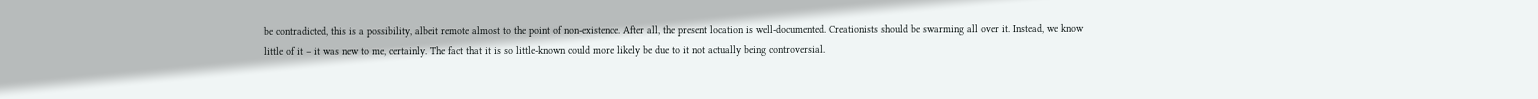be contradicted, this is a possibility, albeit remote almost to the point of non-existence. After all, the present location is well-documented. Creationists should be swarming all over it. Instead, we know little of it – it was new to me, certainly. The fact that it is so little-known could more likely be due to it not actually being controversial.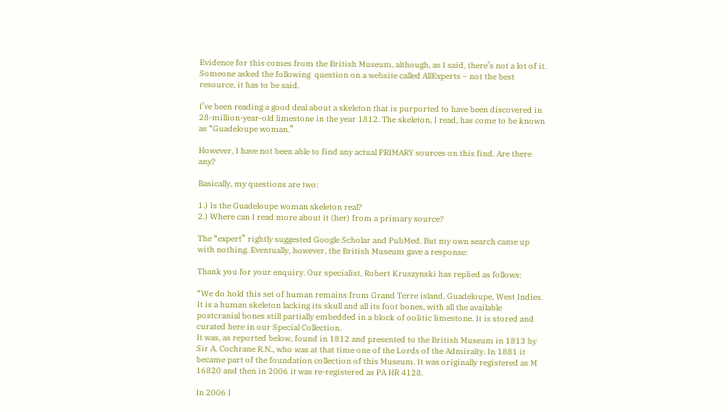Evidence for this comes from the British Museum, although, as I said, there’s not a lot of it. Someone asked the following  question on a website called AllExperts – not the best resource, it has to be said.

I’ve been reading a good deal about a skeleton that is purported to have been discovered in 28-million-year-old limestone in the year 1812. The skeleton, I read, has come to be known as “Guadeloupe woman.”

However, I have not been able to find any actual PRIMARY sources on this find. Are there any?

Basically, my questions are two:

1.) Is the Guadeloupe woman skeleton real?
2.) Where can I read more about it (her) from a primary source?

The “expert” rightly suggested Google Scholar and PubMed. But my own search came up with nothing. Eventually, however, the British Museum gave a response:

Thank you for your enquiry. Our specialist, Robert Kruszynski has replied as follows:

“We do hold this set of human remains from Grand Terre island, Guadeloupe, West Indies. It is a human skeleton lacking its skull and all its foot bones, with all the available postcranial bones still partially embedded in a block of oolitic limestone. It is stored and curated here in our Special Collection.
It was, as reported below, found in 1812 and presented to the British Museum in 1813 by Sir A. Cochrane R.N., who was at that time one of the Lords of the Admiralty. In 1881 it became part of the foundation collection of this Museum. It was originally registered as M  16820 and then in 2006 it was re-registered as PA HR 4128.

In 2006 I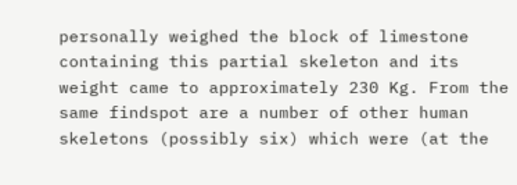personally weighed the block of limestone containing this partial skeleton and its weight came to approximately 230 Kg. From the same findspot are a number of other human skeletons (possibly six) which were (at the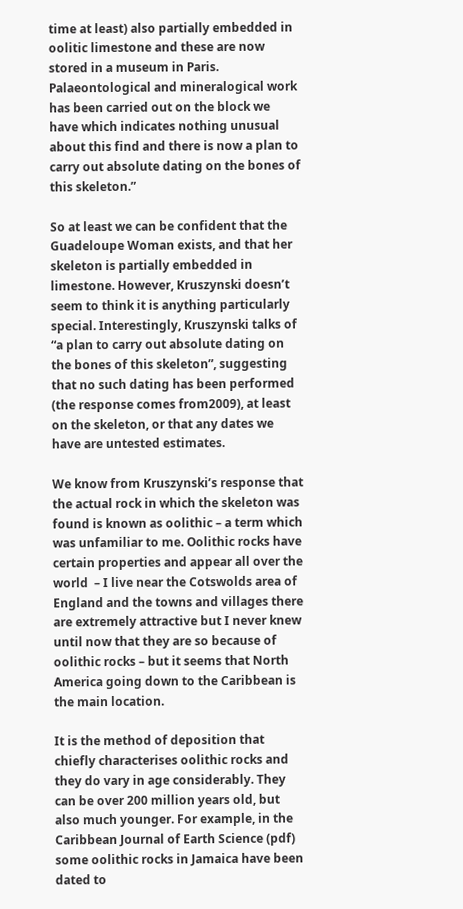time at least) also partially embedded in oolitic limestone and these are now stored in a museum in Paris. Palaeontological and mineralogical work has been carried out on the block we have which indicates nothing unusual about this find and there is now a plan to carry out absolute dating on the bones of this skeleton.”

So at least we can be confident that the Guadeloupe Woman exists, and that her skeleton is partially embedded in limestone. However, Kruszynski doesn’t seem to think it is anything particularly special. Interestingly, Kruszynski talks of  “a plan to carry out absolute dating on the bones of this skeleton”, suggesting that no such dating has been performed (the response comes from2009), at least on the skeleton, or that any dates we have are untested estimates.

We know from Kruszynski’s response that the actual rock in which the skeleton was found is known as oolithic – a term which was unfamiliar to me. Oolithic rocks have certain properties and appear all over the world  – I live near the Cotswolds area of England and the towns and villages there are extremely attractive but I never knew until now that they are so because of oolithic rocks – but it seems that North America going down to the Caribbean is the main location.

It is the method of deposition that chiefly characterises oolithic rocks and they do vary in age considerably. They can be over 200 million years old, but also much younger. For example, in the Caribbean Journal of Earth Science (pdf) some oolithic rocks in Jamaica have been dated to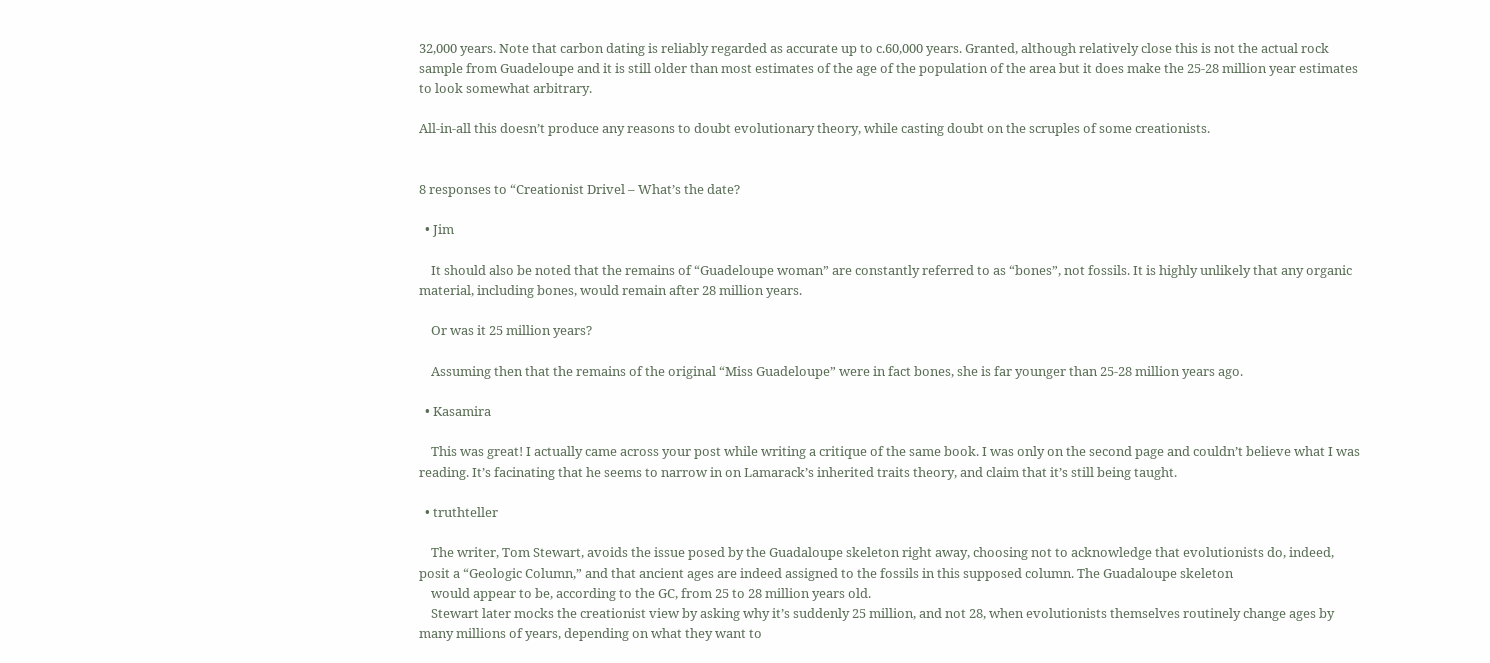32,000 years. Note that carbon dating is reliably regarded as accurate up to c.60,000 years. Granted, although relatively close this is not the actual rock sample from Guadeloupe and it is still older than most estimates of the age of the population of the area but it does make the 25-28 million year estimates to look somewhat arbitrary.

All-in-all this doesn’t produce any reasons to doubt evolutionary theory, while casting doubt on the scruples of some creationists.


8 responses to “Creationist Drivel – What’s the date?

  • Jim

    It should also be noted that the remains of “Guadeloupe woman” are constantly referred to as “bones”, not fossils. It is highly unlikely that any organic material, including bones, would remain after 28 million years.

    Or was it 25 million years?

    Assuming then that the remains of the original “Miss Guadeloupe” were in fact bones, she is far younger than 25-28 million years ago.

  • Kasamira

    This was great! I actually came across your post while writing a critique of the same book. I was only on the second page and couldn’t believe what I was reading. It’s facinating that he seems to narrow in on Lamarack’s inherited traits theory, and claim that it’s still being taught.

  • truthteller

    The writer, Tom Stewart, avoids the issue posed by the Guadaloupe skeleton right away, choosing not to acknowledge that evolutionists do, indeed, posit a “Geologic Column,” and that ancient ages are indeed assigned to the fossils in this supposed column. The Guadaloupe skeleton
    would appear to be, according to the GC, from 25 to 28 million years old.
    Stewart later mocks the creationist view by asking why it’s suddenly 25 million, and not 28, when evolutionists themselves routinely change ages by many millions of years, depending on what they want to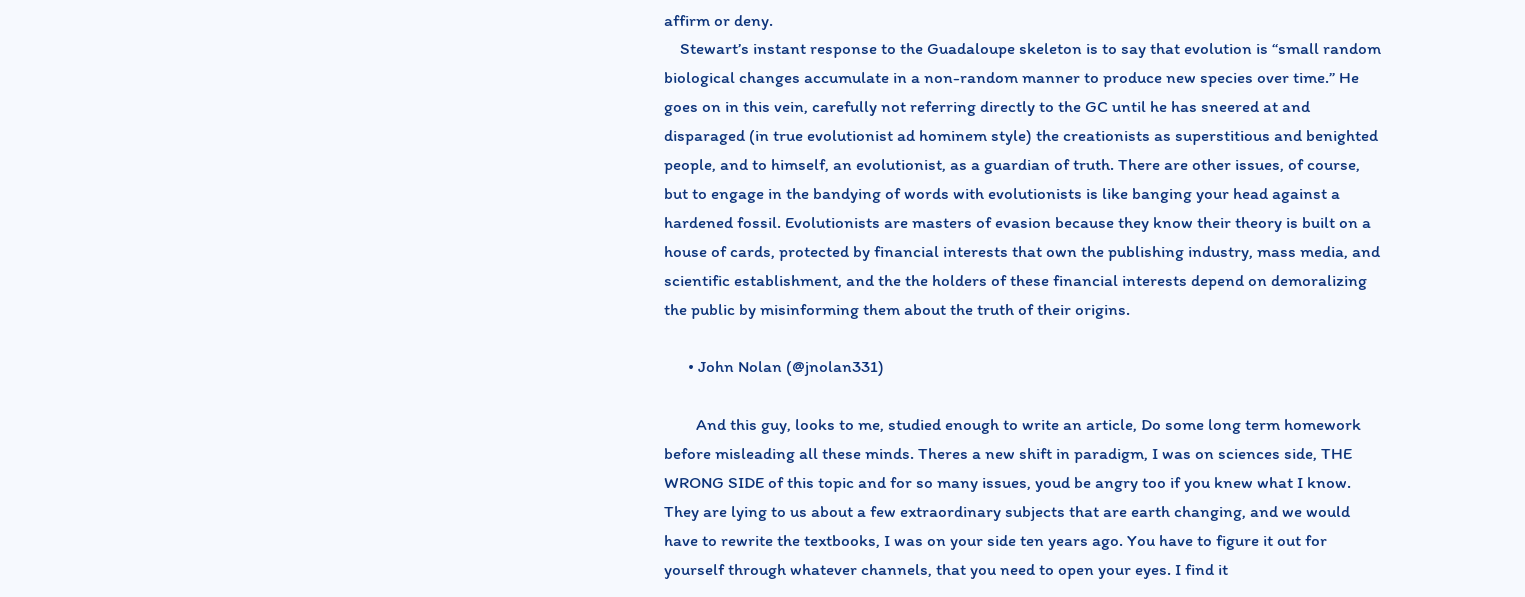affirm or deny.
    Stewart’s instant response to the Guadaloupe skeleton is to say that evolution is “small random biological changes accumulate in a non-random manner to produce new species over time.” He goes on in this vein, carefully not referring directly to the GC until he has sneered at and disparaged (in true evolutionist ad hominem style) the creationists as superstitious and benighted people, and to himself, an evolutionist, as a guardian of truth. There are other issues, of course, but to engage in the bandying of words with evolutionists is like banging your head against a hardened fossil. Evolutionists are masters of evasion because they know their theory is built on a house of cards, protected by financial interests that own the publishing industry, mass media, and scientific establishment, and the the holders of these financial interests depend on demoralizing the public by misinforming them about the truth of their origins.

      • John Nolan (@jnolan331)

        And this guy, looks to me, studied enough to write an article, Do some long term homework before misleading all these minds. Theres a new shift in paradigm, I was on sciences side, THE WRONG SIDE of this topic and for so many issues, youd be angry too if you knew what I know. They are lying to us about a few extraordinary subjects that are earth changing, and we would have to rewrite the textbooks, I was on your side ten years ago. You have to figure it out for yourself through whatever channels, that you need to open your eyes. I find it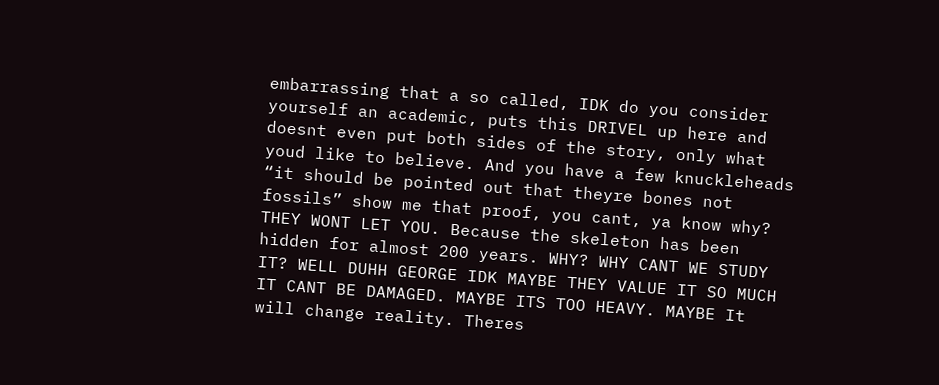embarrassing that a so called, IDK do you consider yourself an academic, puts this DRIVEL up here and doesnt even put both sides of the story, only what youd like to believe. And you have a few knuckleheads “it should be pointed out that theyre bones not fossils” show me that proof, you cant, ya know why? THEY WONT LET YOU. Because the skeleton has been hidden for almost 200 years. WHY? WHY CANT WE STUDY IT? WELL DUHH GEORGE IDK MAYBE THEY VALUE IT SO MUCH IT CANT BE DAMAGED. MAYBE ITS TOO HEAVY. MAYBE It will change reality. Theres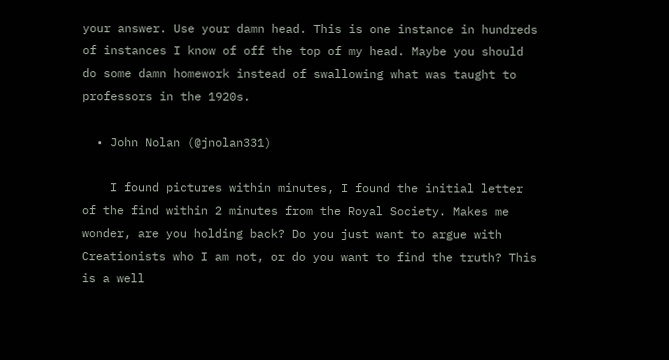your answer. Use your damn head. This is one instance in hundreds of instances I know of off the top of my head. Maybe you should do some damn homework instead of swallowing what was taught to professors in the 1920s.

  • John Nolan (@jnolan331)

    I found pictures within minutes, I found the initial letter of the find within 2 minutes from the Royal Society. Makes me wonder, are you holding back? Do you just want to argue with Creationists who I am not, or do you want to find the truth? This is a well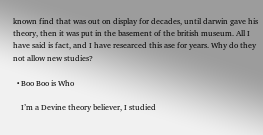known find that was out on display for decades, until darwin gave his theory, then it was put in the basement of the british museum. All I have said is fact, and I have researced this ase for years. Why do they not allow new studies?

  • Boo Boo is Who

    I’m a Devine theory believer, I studied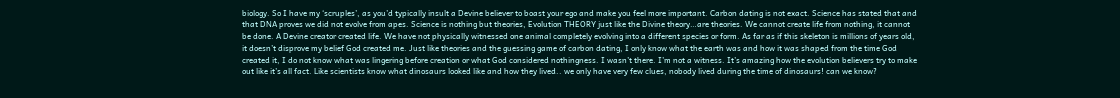biology. So I have my ‘scruples’, as you’d typically insult a Devine believer to boast your ego and make you feel more important. Carbon dating is not exact. Science has stated that and that DNA proves we did not evolve from apes. Science is nothing but theories, Evolution THEORY just like the Divine theory…are theories. We cannot create life from nothing, it cannot be done. A Devine creator created life. We have not physically witnessed one animal completely evolving into a different species or form. As far as if this skeleton is millions of years old, it doesn’t disprove my belief God created me. Just like theories and the guessing game of carbon dating, I only know what the earth was and how it was shaped from the time God created it, I do not know what was lingering before creation or what God considered nothingness. I wasn’t there. I’m not a witness. It’s amazing how the evolution believers try to make out like it’s all fact. Like scientists know what dinosaurs looked like and how they lived.. we only have very few clues, nobody lived during the time of dinosaurs! can we know?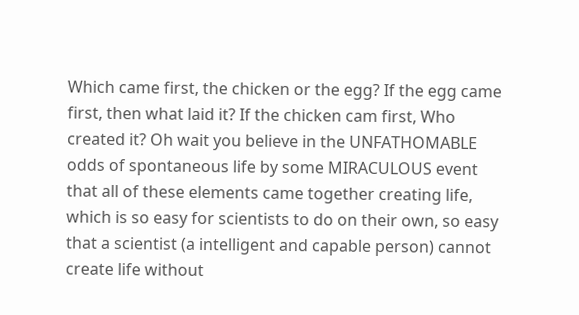Which came first, the chicken or the egg? If the egg came first, then what laid it? If the chicken cam first, Who created it? Oh wait you believe in the UNFATHOMABLE odds of spontaneous life by some MIRACULOUS event that all of these elements came together creating life, which is so easy for scientists to do on their own, so easy that a scientist (a intelligent and capable person) cannot create life without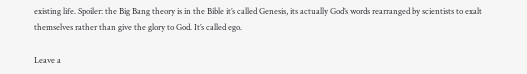existing life. Spoiler: the Big Bang theory is in the Bible it’s called Genesis, its actually God’s words rearranged by scientists to exalt themselves rather than give the glory to God. It’s called ego.

Leave a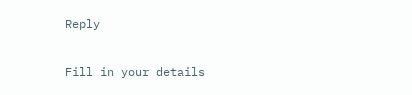Reply

Fill in your details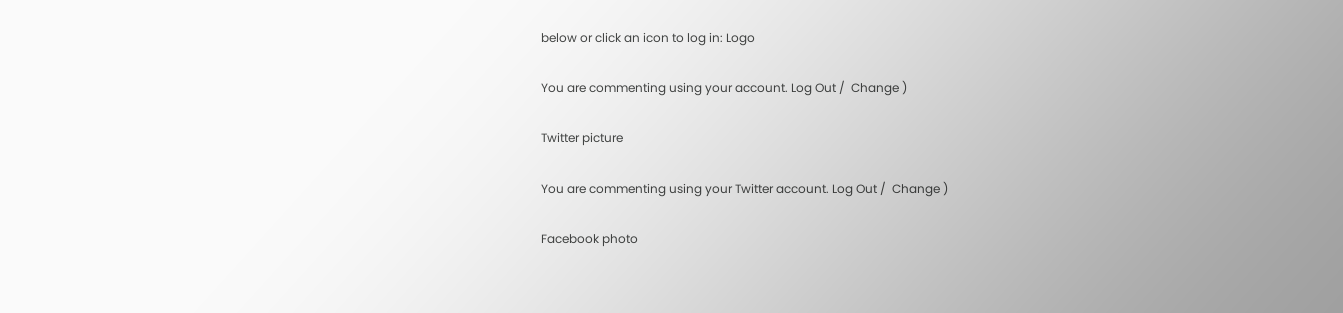below or click an icon to log in: Logo

You are commenting using your account. Log Out /  Change )

Twitter picture

You are commenting using your Twitter account. Log Out /  Change )

Facebook photo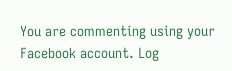You are commenting using your Facebook account. Log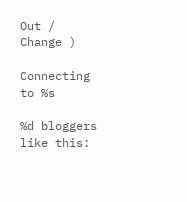Out /  Change )

Connecting to %s

%d bloggers like this: